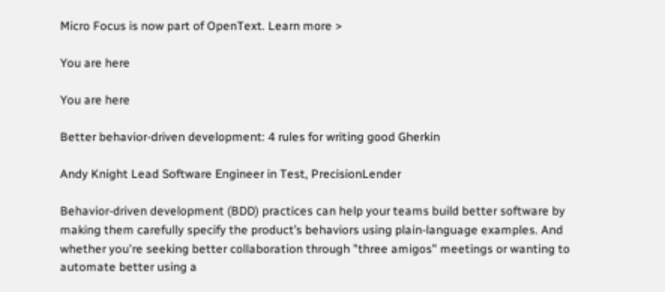Micro Focus is now part of OpenText. Learn more >

You are here

You are here

Better behavior-driven development: 4 rules for writing good Gherkin

Andy Knight Lead Software Engineer in Test, PrecisionLender

Behavior-driven development (BDD) practices can help your teams build better software by making them carefully specify the product’s behaviors using plain-language examples. And whether you're seeking better collaboration through "three amigos" meetings or wanting to automate better using a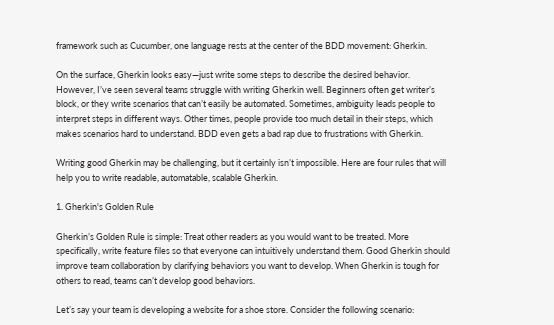framework such as Cucumber, one language rests at the center of the BDD movement: Gherkin.

On the surface, Gherkin looks easy—just write some steps to describe the desired behavior. However, I’ve seen several teams struggle with writing Gherkin well. Beginners often get writer’s block, or they write scenarios that can’t easily be automated. Sometimes, ambiguity leads people to interpret steps in different ways. Other times, people provide too much detail in their steps, which makes scenarios hard to understand. BDD even gets a bad rap due to frustrations with Gherkin.

Writing good Gherkin may be challenging, but it certainly isn’t impossible. Here are four rules that will help you to write readable, automatable, scalable Gherkin.

1. Gherkin's Golden Rule

Gherkin’s Golden Rule is simple: Treat other readers as you would want to be treated. More specifically, write feature files so that everyone can intuitively understand them. Good Gherkin should improve team collaboration by clarifying behaviors you want to develop. When Gherkin is tough for others to read, teams can’t develop good behaviors.

Let’s say your team is developing a website for a shoe store. Consider the following scenario: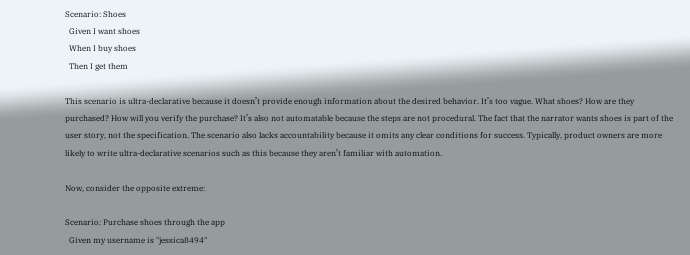Scenario: Shoes
  Given I want shoes
  When I buy shoes
  Then I get them

This scenario is ultra-declarative because it doesn’t provide enough information about the desired behavior. It’s too vague. What shoes? How are they purchased? How will you verify the purchase? It’s also not automatable because the steps are not procedural. The fact that the narrator wants shoes is part of the user story, not the specification. The scenario also lacks accountability because it omits any clear conditions for success. Typically, product owners are more likely to write ultra-declarative scenarios such as this because they aren’t familiar with automation.

Now, consider the opposite extreme:

Scenario: Purchase shoes through the app
  Given my username is "jessica8494"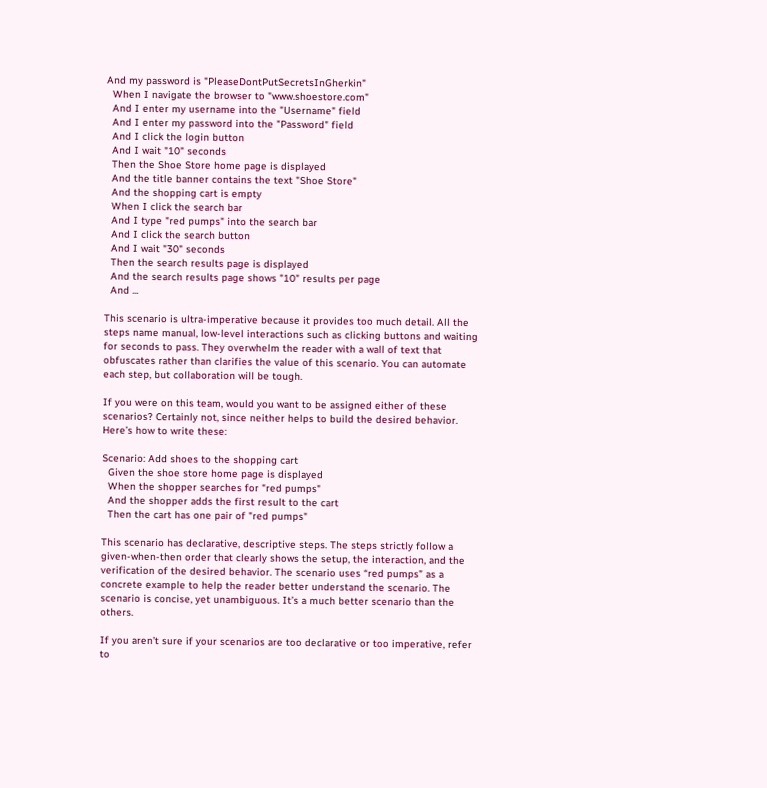And my password is "PleaseDontPutSecretsInGherkin"
  When I navigate the browser to "www.shoestore.com"
  And I enter my username into the "Username" field
  And I enter my password into the "Password" field
  And I click the login button
  And I wait "10" seconds
  Then the Shoe Store home page is displayed
  And the title banner contains the text "Shoe Store"
  And the shopping cart is empty
  When I click the search bar
  And I type "red pumps" into the search bar
  And I click the search button
  And I wait "30" seconds
  Then the search results page is displayed
  And the search results page shows "10" results per page
  And ...

This scenario is ultra-imperative because it provides too much detail. All the steps name manual, low-level interactions such as clicking buttons and waiting for seconds to pass. They overwhelm the reader with a wall of text that obfuscates rather than clarifies the value of this scenario. You can automate each step, but collaboration will be tough.

If you were on this team, would you want to be assigned either of these scenarios? Certainly not, since neither helps to build the desired behavior. Here’s how to write these:

Scenario: Add shoes to the shopping cart
  Given the shoe store home page is displayed
  When the shopper searches for "red pumps"
  And the shopper adds the first result to the cart
  Then the cart has one pair of "red pumps"

This scenario has declarative, descriptive steps. The steps strictly follow a given-when-then order that clearly shows the setup, the interaction, and the verification of the desired behavior. The scenario uses “red pumps” as a concrete example to help the reader better understand the scenario. The scenario is concise, yet unambiguous. It’s a much better scenario than the others.

If you aren’t sure if your scenarios are too declarative or too imperative, refer to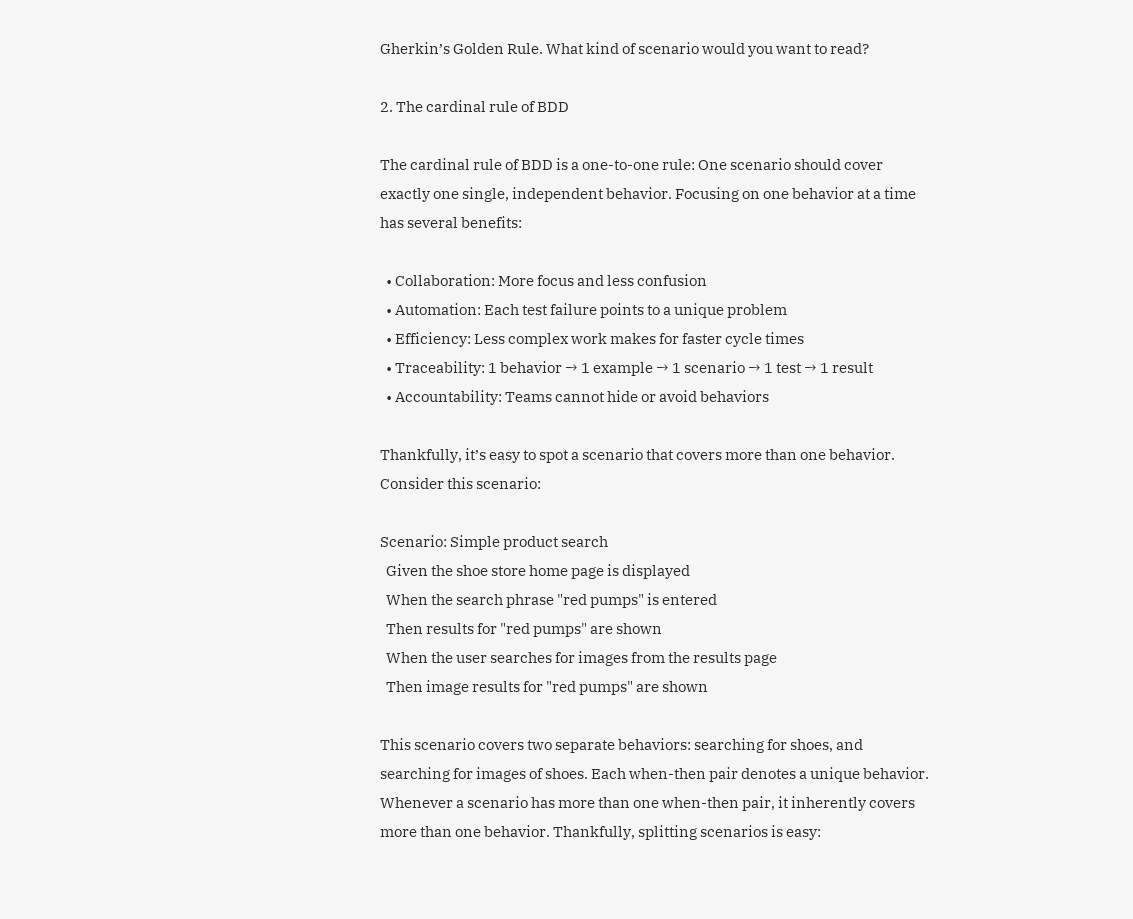Gherkin’s Golden Rule. What kind of scenario would you want to read?

2. The cardinal rule of BDD

The cardinal rule of BDD is a one-to-one rule: One scenario should cover exactly one single, independent behavior. Focusing on one behavior at a time has several benefits:

  • Collaboration: More focus and less confusion
  • Automation: Each test failure points to a unique problem
  • Efficiency: Less complex work makes for faster cycle times
  • Traceability: 1 behavior → 1 example → 1 scenario → 1 test → 1 result
  • Accountability: Teams cannot hide or avoid behaviors

Thankfully, it’s easy to spot a scenario that covers more than one behavior. Consider this scenario:

Scenario: Simple product search
  Given the shoe store home page is displayed
  When the search phrase "red pumps" is entered
  Then results for "red pumps" are shown
  When the user searches for images from the results page
  Then image results for "red pumps" are shown

This scenario covers two separate behaviors: searching for shoes, and searching for images of shoes. Each when-then pair denotes a unique behavior. Whenever a scenario has more than one when-then pair, it inherently covers more than one behavior. Thankfully, splitting scenarios is easy: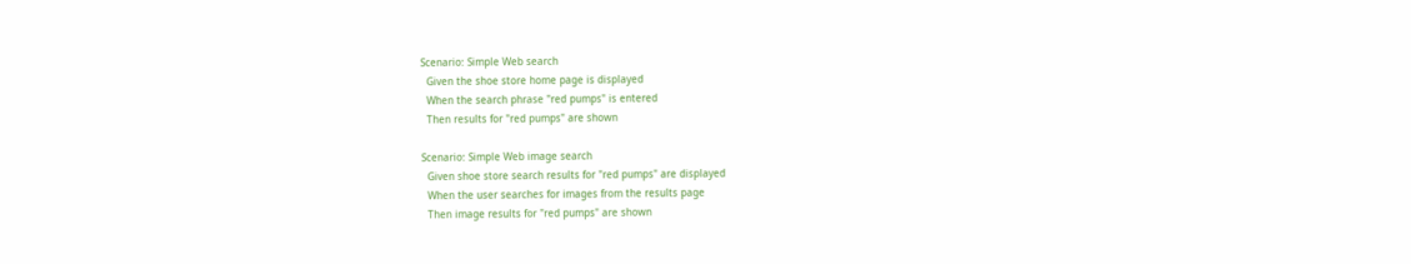Scenario: Simple Web search
  Given the shoe store home page is displayed
  When the search phrase "red pumps" is entered
  Then results for "red pumps" are shown

Scenario: Simple Web image search
  Given shoe store search results for "red pumps" are displayed
  When the user searches for images from the results page
  Then image results for "red pumps" are shown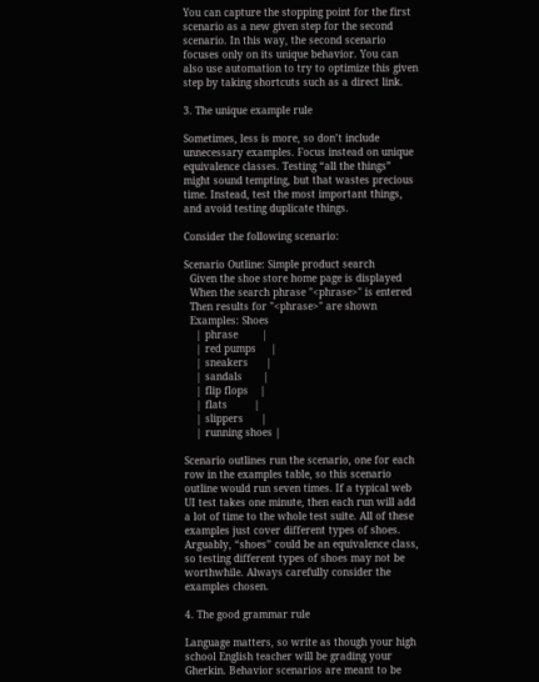You can capture the stopping point for the first scenario as a new given step for the second scenario. In this way, the second scenario focuses only on its unique behavior. You can also use automation to try to optimize this given step by taking shortcuts such as a direct link.

3. The unique example rule

Sometimes, less is more, so don’t include unnecessary examples. Focus instead on unique equivalence classes. Testing “all the things” might sound tempting, but that wastes precious time. Instead, test the most important things, and avoid testing duplicate things.

Consider the following scenario:

Scenario Outline: Simple product search
  Given the shoe store home page is displayed
  When the search phrase "<phrase>" is entered
  Then results for "<phrase>" are shown
  Examples: Shoes
    | phrase        |
    | red pumps     |
    | sneakers      |
    | sandals       |
    | flip flops    |
    | flats         |
    | slippers      |
    | running shoes |

Scenario outlines run the scenario, one for each row in the examples table, so this scenario outline would run seven times. If a typical web UI test takes one minute, then each run will add a lot of time to the whole test suite. All of these examples just cover different types of shoes. Arguably, “shoes” could be an equivalence class, so testing different types of shoes may not be worthwhile. Always carefully consider the examples chosen.

4. The good grammar rule

Language matters, so write as though your high school English teacher will be grading your Gherkin. Behavior scenarios are meant to be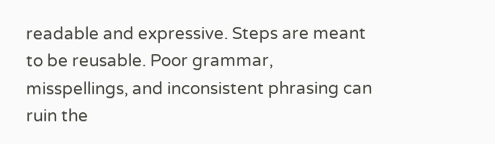readable and expressive. Steps are meant to be reusable. Poor grammar, misspellings, and inconsistent phrasing can ruin the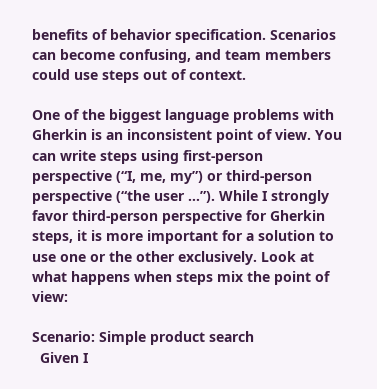benefits of behavior specification. Scenarios can become confusing, and team members could use steps out of context.

One of the biggest language problems with Gherkin is an inconsistent point of view. You can write steps using first-person perspective (“I, me, my”) or third-person perspective (“the user …”). While I strongly favor third-person perspective for Gherkin steps, it is more important for a solution to use one or the other exclusively. Look at what happens when steps mix the point of view:

Scenario: Simple product search
  Given I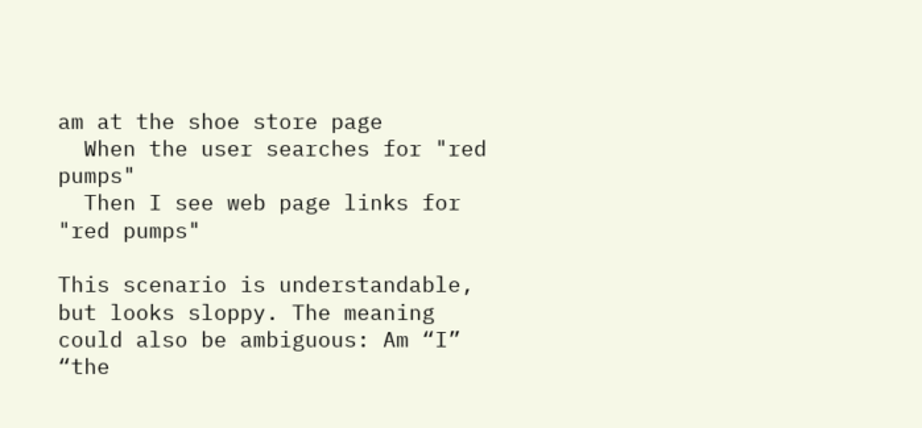am at the shoe store page
  When the user searches for "red pumps"
  Then I see web page links for "red pumps"

This scenario is understandable, but looks sloppy. The meaning could also be ambiguous: Am “I” “the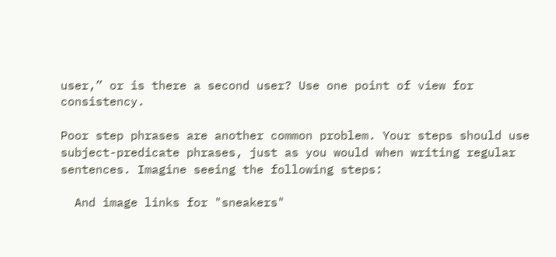user,” or is there a second user? Use one point of view for consistency.

Poor step phrases are another common problem. Your steps should use subject-predicate phrases, just as you would when writing regular sentences. Imagine seeing the following steps:

  And image links for "sneakers"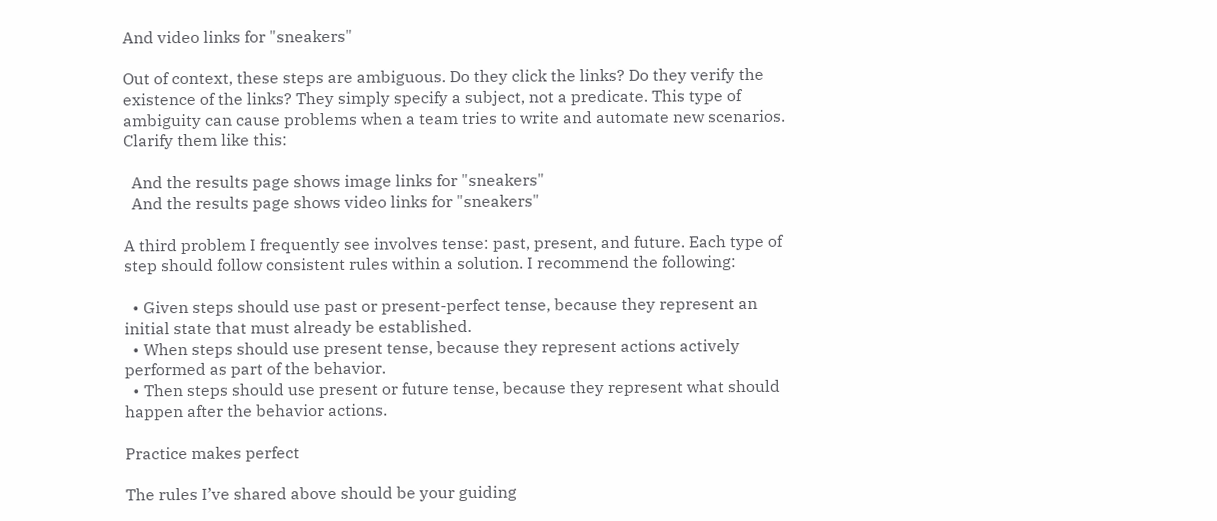And video links for "sneakers"

Out of context, these steps are ambiguous. Do they click the links? Do they verify the existence of the links? They simply specify a subject, not a predicate. This type of ambiguity can cause problems when a team tries to write and automate new scenarios. Clarify them like this:

  And the results page shows image links for "sneakers"
  And the results page shows video links for "sneakers"

A third problem I frequently see involves tense: past, present, and future. Each type of step should follow consistent rules within a solution. I recommend the following:

  • Given steps should use past or present-perfect tense, because they represent an initial state that must already be established.
  • When steps should use present tense, because they represent actions actively performed as part of the behavior.
  • Then steps should use present or future tense, because they represent what should happen after the behavior actions.

Practice makes perfect

The rules I’ve shared above should be your guiding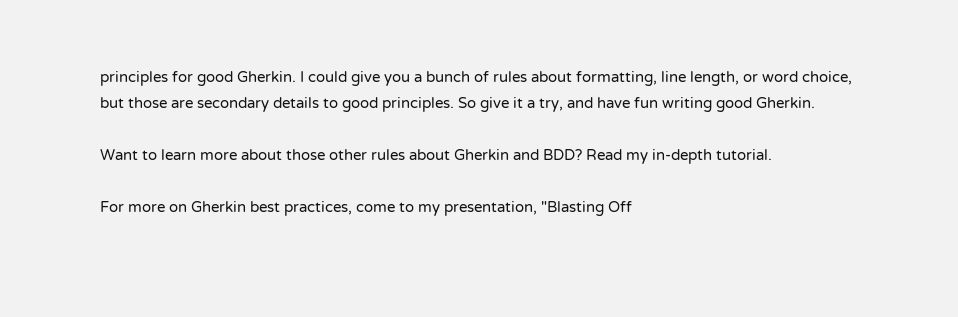principles for good Gherkin. I could give you a bunch of rules about formatting, line length, or word choice, but those are secondary details to good principles. So give it a try, and have fun writing good Gherkin.

Want to learn more about those other rules about Gherkin and BDD? Read my in-depth tutorial.

For more on Gherkin best practices, come to my presentation, "Blasting Off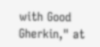with Good Gherkin," at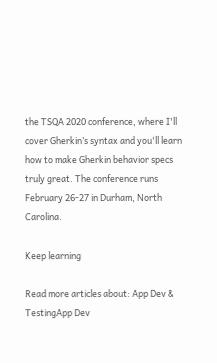the TSQA 2020 conference, where I'll cover Gherkin’s syntax and you'll learn how to make Gherkin behavior specs truly great. The conference runs February 26-27 in Durham, North Carolina.

Keep learning

Read more articles about: App Dev & TestingApp Dev